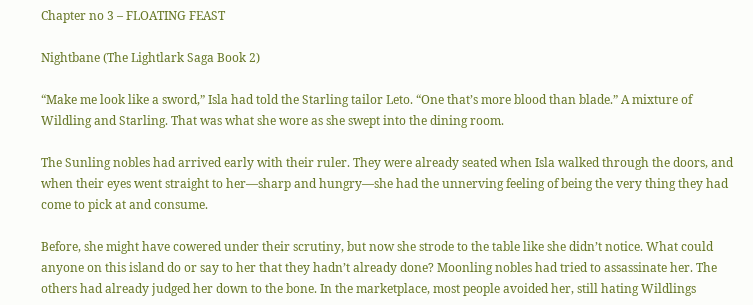Chapter no 3 – FLOATING FEAST

Nightbane (The Lightlark Saga Book 2)

“Make me look like a sword,” Isla had told the Starling tailor Leto. “One that’s more blood than blade.” A mixture of Wildling and Starling. That was what she wore as she swept into the dining room.

The Sunling nobles had arrived early with their ruler. They were already seated when Isla walked through the doors, and when their eyes went straight to her—sharp and hungry—she had the unnerving feeling of being the very thing they had come to pick at and consume.

Before, she might have cowered under their scrutiny, but now she strode to the table like she didn’t notice. What could anyone on this island do or say to her that they hadn’t already done? Moonling nobles had tried to assassinate her. The others had already judged her down to the bone. In the marketplace, most people avoided her, still hating Wildlings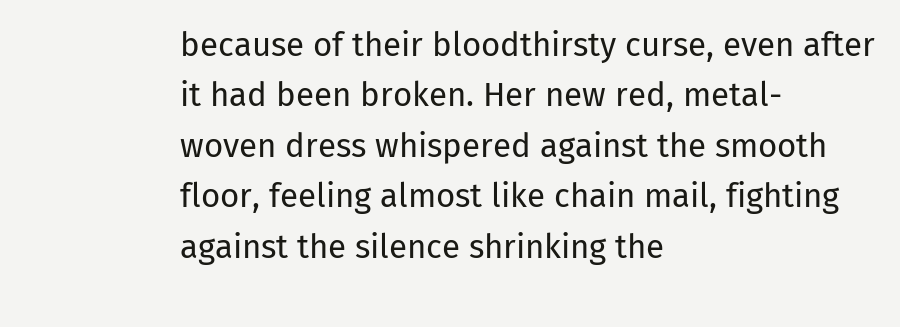because of their bloodthirsty curse, even after it had been broken. Her new red, metal- woven dress whispered against the smooth floor, feeling almost like chain mail, fighting against the silence shrinking the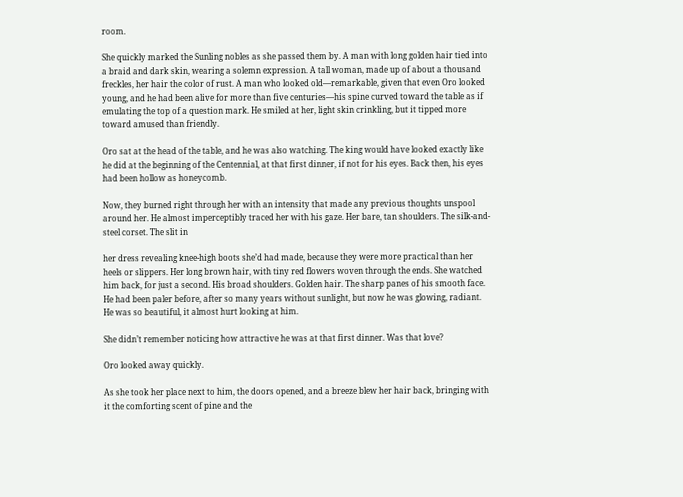room.

She quickly marked the Sunling nobles as she passed them by. A man with long golden hair tied into a braid and dark skin, wearing a solemn expression. A tall woman, made up of about a thousand freckles, her hair the color of rust. A man who looked old—remarkable, given that even Oro looked young, and he had been alive for more than five centuries—his spine curved toward the table as if emulating the top of a question mark. He smiled at her, light skin crinkling, but it tipped more toward amused than friendly.

Oro sat at the head of the table, and he was also watching. The king would have looked exactly like he did at the beginning of the Centennial, at that first dinner, if not for his eyes. Back then, his eyes had been hollow as honeycomb.

Now, they burned right through her with an intensity that made any previous thoughts unspool around her. He almost imperceptibly traced her with his gaze. Her bare, tan shoulders. The silk-and-steel corset. The slit in

her dress revealing knee-high boots she’d had made, because they were more practical than her heels or slippers. Her long brown hair, with tiny red flowers woven through the ends. She watched him back, for just a second. His broad shoulders. Golden hair. The sharp panes of his smooth face. He had been paler before, after so many years without sunlight, but now he was glowing, radiant. He was so beautiful, it almost hurt looking at him.

She didn’t remember noticing how attractive he was at that first dinner. Was that love?

Oro looked away quickly.

As she took her place next to him, the doors opened, and a breeze blew her hair back, bringing with it the comforting scent of pine and the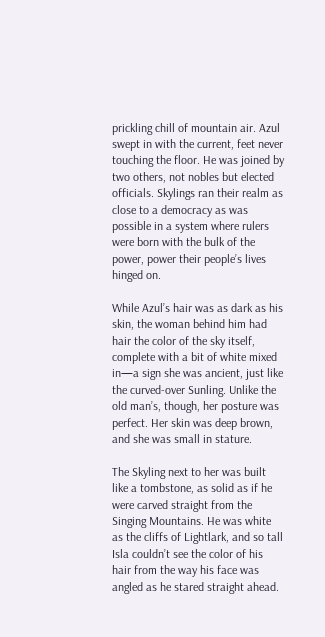prickling chill of mountain air. Azul swept in with the current, feet never touching the floor. He was joined by two others, not nobles but elected officials. Skylings ran their realm as close to a democracy as was possible in a system where rulers were born with the bulk of the power, power their people’s lives hinged on.

While Azul’s hair was as dark as his skin, the woman behind him had hair the color of the sky itself, complete with a bit of white mixed in—a sign she was ancient, just like the curved-over Sunling. Unlike the old man’s, though, her posture was perfect. Her skin was deep brown, and she was small in stature.

The Skyling next to her was built like a tombstone, as solid as if he were carved straight from the Singing Mountains. He was white as the cliffs of Lightlark, and so tall Isla couldn’t see the color of his hair from the way his face was angled as he stared straight ahead.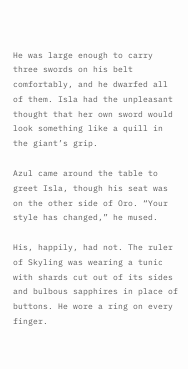He was large enough to carry three swords on his belt comfortably, and he dwarfed all of them. Isla had the unpleasant thought that her own sword would look something like a quill in the giant’s grip.

Azul came around the table to greet Isla, though his seat was on the other side of Oro. “Your style has changed,” he mused.

His, happily, had not. The ruler of Skyling was wearing a tunic with shards cut out of its sides and bulbous sapphires in place of buttons. He wore a ring on every finger.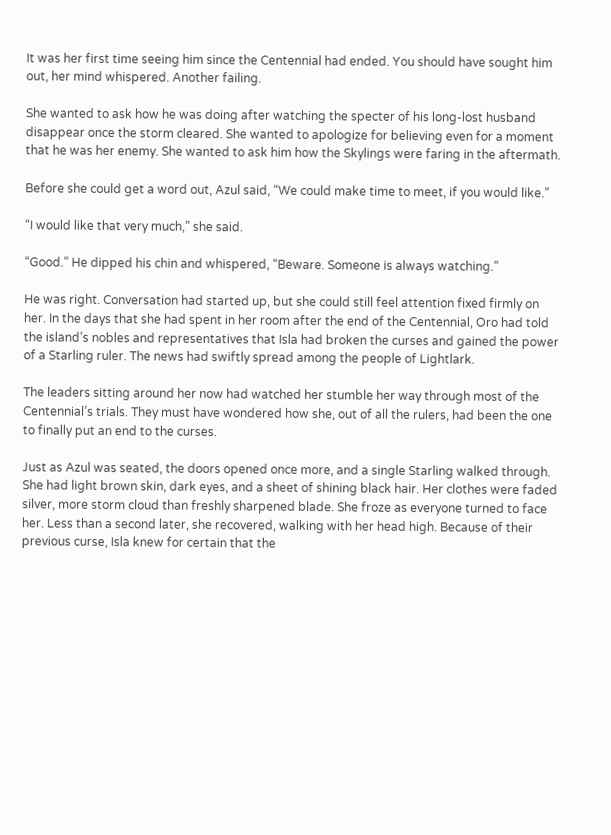It was her first time seeing him since the Centennial had ended. You should have sought him out, her mind whispered. Another failing.

She wanted to ask how he was doing after watching the specter of his long-lost husband disappear once the storm cleared. She wanted to apologize for believing even for a moment that he was her enemy. She wanted to ask him how the Skylings were faring in the aftermath.

Before she could get a word out, Azul said, “We could make time to meet, if you would like.”

“I would like that very much,” she said.

“Good.” He dipped his chin and whispered, “Beware. Someone is always watching.”

He was right. Conversation had started up, but she could still feel attention fixed firmly on her. In the days that she had spent in her room after the end of the Centennial, Oro had told the island’s nobles and representatives that Isla had broken the curses and gained the power of a Starling ruler. The news had swiftly spread among the people of Lightlark.

The leaders sitting around her now had watched her stumble her way through most of the Centennial’s trials. They must have wondered how she, out of all the rulers, had been the one to finally put an end to the curses.

Just as Azul was seated, the doors opened once more, and a single Starling walked through. She had light brown skin, dark eyes, and a sheet of shining black hair. Her clothes were faded silver, more storm cloud than freshly sharpened blade. She froze as everyone turned to face her. Less than a second later, she recovered, walking with her head high. Because of their previous curse, Isla knew for certain that the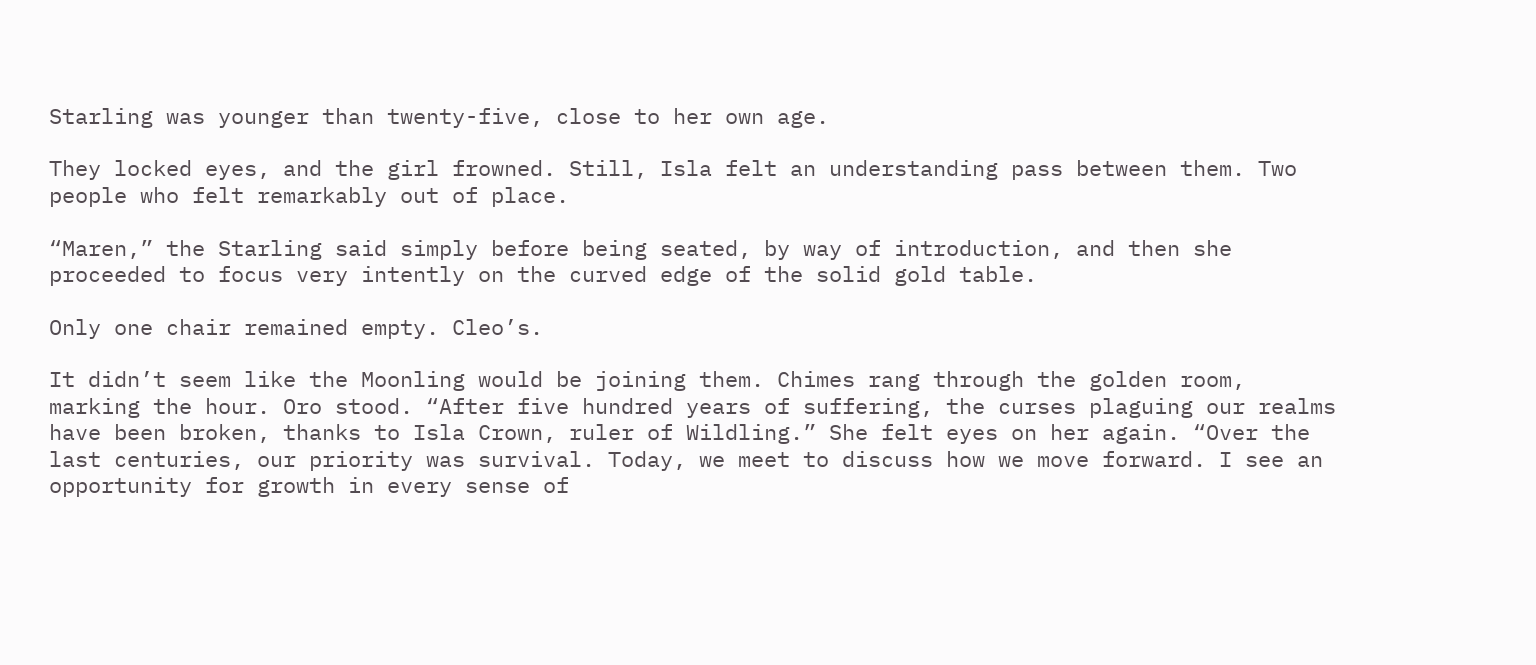Starling was younger than twenty-five, close to her own age.

They locked eyes, and the girl frowned. Still, Isla felt an understanding pass between them. Two people who felt remarkably out of place.

“Maren,” the Starling said simply before being seated, by way of introduction, and then she proceeded to focus very intently on the curved edge of the solid gold table.

Only one chair remained empty. Cleo’s.

It didn’t seem like the Moonling would be joining them. Chimes rang through the golden room, marking the hour. Oro stood. “After five hundred years of suffering, the curses plaguing our realms have been broken, thanks to Isla Crown, ruler of Wildling.” She felt eyes on her again. “Over the last centuries, our priority was survival. Today, we meet to discuss how we move forward. I see an opportunity for growth in every sense of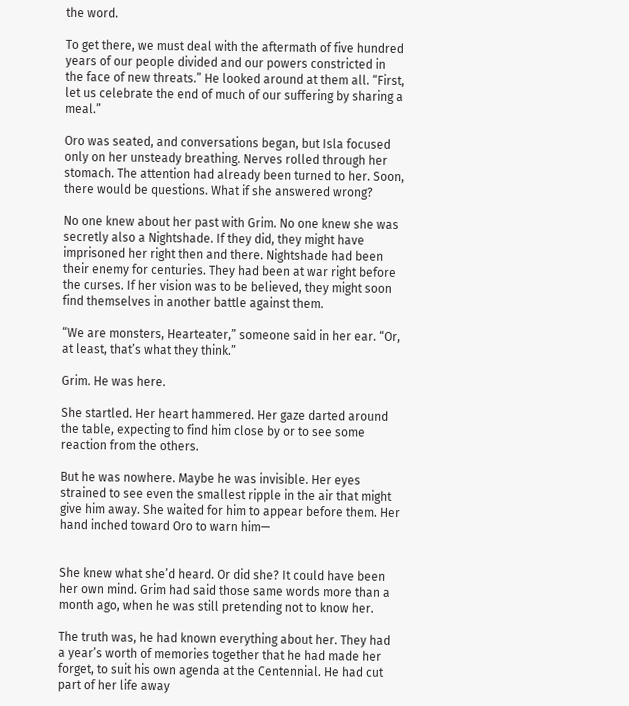the word.

To get there, we must deal with the aftermath of five hundred years of our people divided and our powers constricted in the face of new threats.” He looked around at them all. “First, let us celebrate the end of much of our suffering by sharing a meal.”

Oro was seated, and conversations began, but Isla focused only on her unsteady breathing. Nerves rolled through her stomach. The attention had already been turned to her. Soon, there would be questions. What if she answered wrong?

No one knew about her past with Grim. No one knew she was secretly also a Nightshade. If they did, they might have imprisoned her right then and there. Nightshade had been their enemy for centuries. They had been at war right before the curses. If her vision was to be believed, they might soon find themselves in another battle against them.

“We are monsters, Hearteater,” someone said in her ear. “Or, at least, that’s what they think.”

Grim. He was here.

She startled. Her heart hammered. Her gaze darted around the table, expecting to find him close by or to see some reaction from the others.

But he was nowhere. Maybe he was invisible. Her eyes strained to see even the smallest ripple in the air that might give him away. She waited for him to appear before them. Her hand inched toward Oro to warn him—


She knew what she’d heard. Or did she? It could have been her own mind. Grim had said those same words more than a month ago, when he was still pretending not to know her.

The truth was, he had known everything about her. They had a year’s worth of memories together that he had made her forget, to suit his own agenda at the Centennial. He had cut part of her life away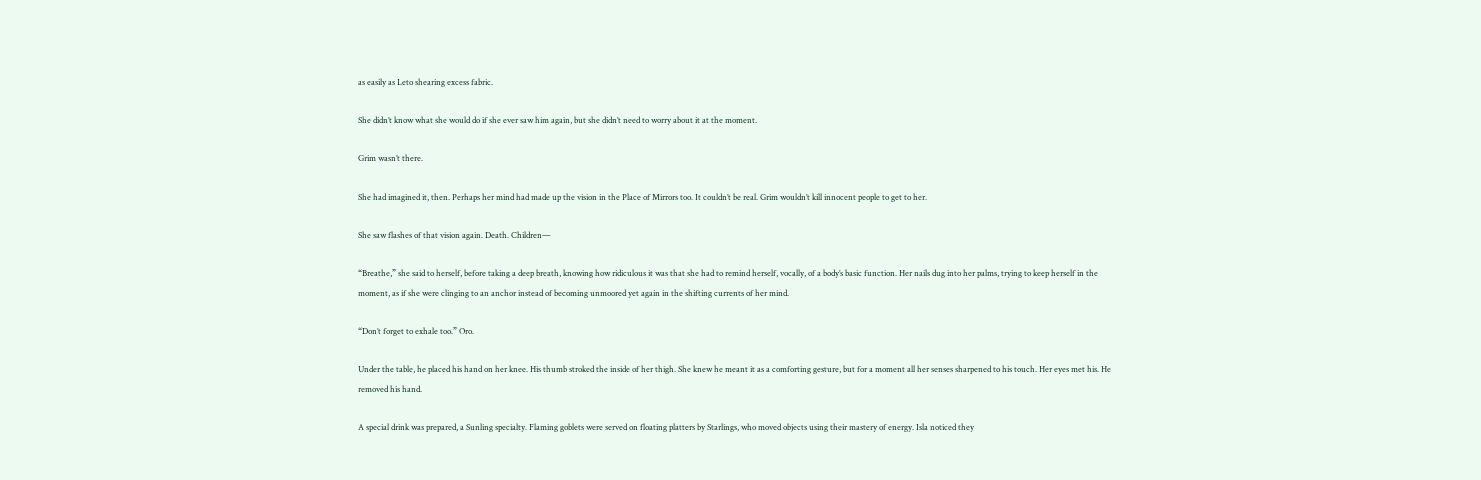as easily as Leto shearing excess fabric.

She didn’t know what she would do if she ever saw him again, but she didn’t need to worry about it at the moment.

Grim wasn’t there.

She had imagined it, then. Perhaps her mind had made up the vision in the Place of Mirrors too. It couldn’t be real. Grim wouldn’t kill innocent people to get to her.

She saw flashes of that vision again. Death. Children—

“Breathe,” she said to herself, before taking a deep breath, knowing how ridiculous it was that she had to remind herself, vocally, of a body’s basic function. Her nails dug into her palms, trying to keep herself in the moment, as if she were clinging to an anchor instead of becoming unmoored yet again in the shifting currents of her mind.

“Don’t forget to exhale too.” Oro.

Under the table, he placed his hand on her knee. His thumb stroked the inside of her thigh. She knew he meant it as a comforting gesture, but for a moment all her senses sharpened to his touch. Her eyes met his. He removed his hand.

A special drink was prepared, a Sunling specialty. Flaming goblets were served on floating platters by Starlings, who moved objects using their mastery of energy. Isla noticed they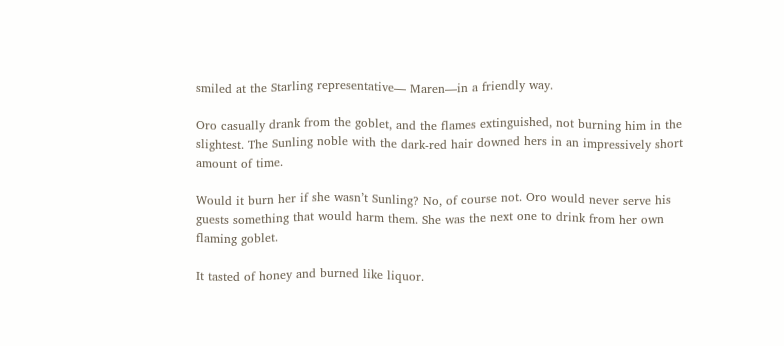smiled at the Starling representative— Maren—in a friendly way.

Oro casually drank from the goblet, and the flames extinguished, not burning him in the slightest. The Sunling noble with the dark-red hair downed hers in an impressively short amount of time.

Would it burn her if she wasn’t Sunling? No, of course not. Oro would never serve his guests something that would harm them. She was the next one to drink from her own flaming goblet.

It tasted of honey and burned like liquor.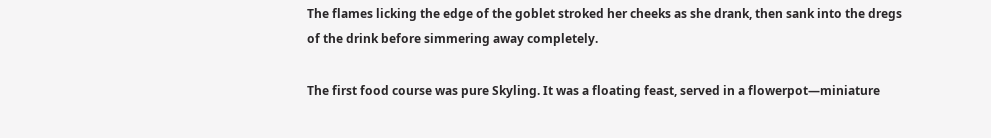The flames licking the edge of the goblet stroked her cheeks as she drank, then sank into the dregs of the drink before simmering away completely.

The first food course was pure Skyling. It was a floating feast, served in a flowerpot—miniature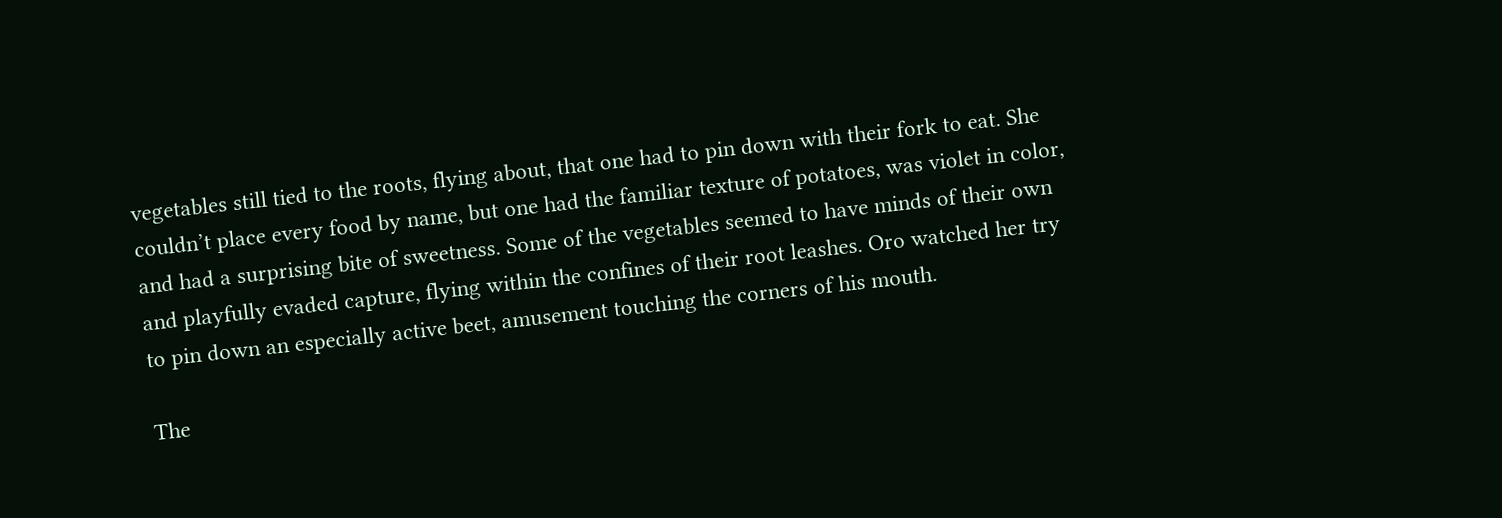vegetables still tied to the roots, flying about, that one had to pin down with their fork to eat. She couldn’t place every food by name, but one had the familiar texture of potatoes, was violet in color, and had a surprising bite of sweetness. Some of the vegetables seemed to have minds of their own and playfully evaded capture, flying within the confines of their root leashes. Oro watched her try to pin down an especially active beet, amusement touching the corners of his mouth.

The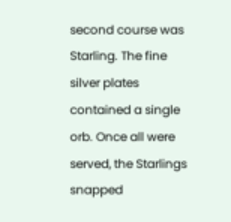second course was Starling. The fine silver plates contained a single orb. Once all were served, the Starlings snapped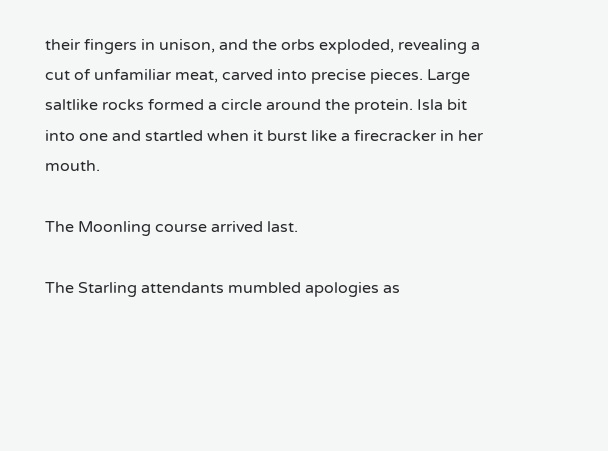their fingers in unison, and the orbs exploded, revealing a cut of unfamiliar meat, carved into precise pieces. Large saltlike rocks formed a circle around the protein. Isla bit into one and startled when it burst like a firecracker in her mouth.

The Moonling course arrived last.

The Starling attendants mumbled apologies as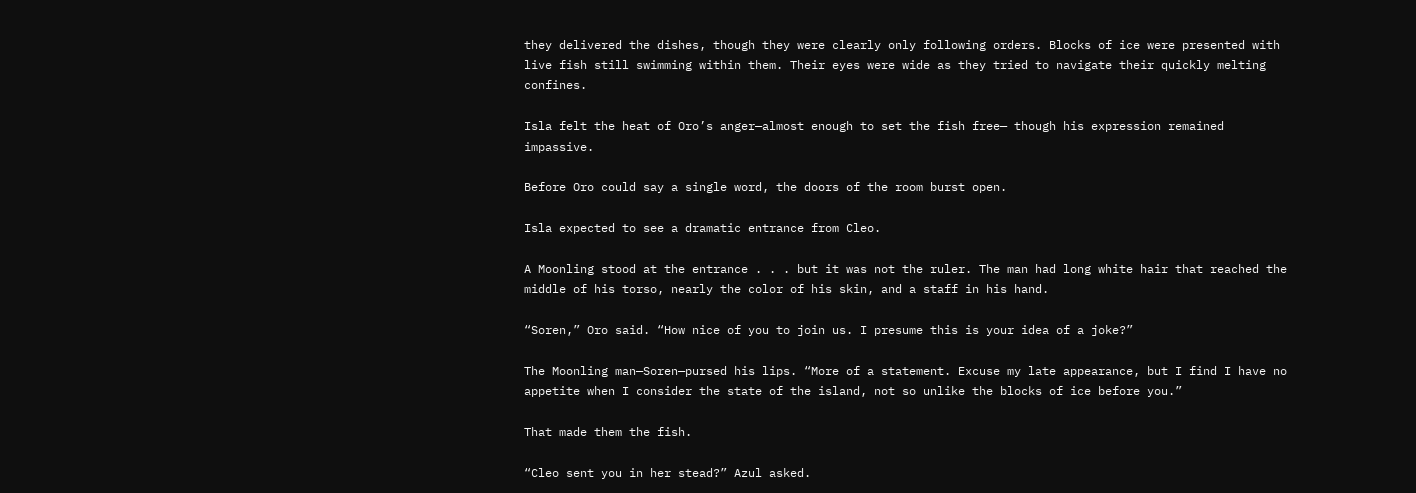they delivered the dishes, though they were clearly only following orders. Blocks of ice were presented with live fish still swimming within them. Their eyes were wide as they tried to navigate their quickly melting confines.

Isla felt the heat of Oro’s anger—almost enough to set the fish free— though his expression remained impassive.

Before Oro could say a single word, the doors of the room burst open.

Isla expected to see a dramatic entrance from Cleo.

A Moonling stood at the entrance . . . but it was not the ruler. The man had long white hair that reached the middle of his torso, nearly the color of his skin, and a staff in his hand.

“Soren,” Oro said. “How nice of you to join us. I presume this is your idea of a joke?”

The Moonling man—Soren—pursed his lips. “More of a statement. Excuse my late appearance, but I find I have no appetite when I consider the state of the island, not so unlike the blocks of ice before you.”

That made them the fish.

“Cleo sent you in her stead?” Azul asked.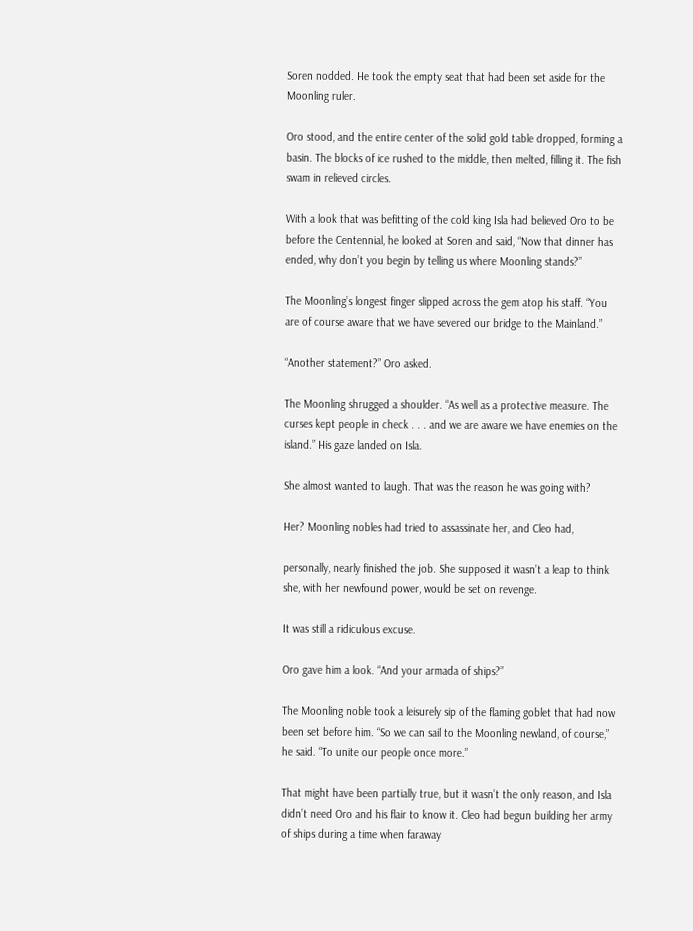Soren nodded. He took the empty seat that had been set aside for the Moonling ruler.

Oro stood, and the entire center of the solid gold table dropped, forming a basin. The blocks of ice rushed to the middle, then melted, filling it. The fish swam in relieved circles.

With a look that was befitting of the cold king Isla had believed Oro to be before the Centennial, he looked at Soren and said, “Now that dinner has ended, why don’t you begin by telling us where Moonling stands?”

The Moonling’s longest finger slipped across the gem atop his staff. “You are of course aware that we have severed our bridge to the Mainland.”

“Another statement?” Oro asked.

The Moonling shrugged a shoulder. “As well as a protective measure. The curses kept people in check . . . and we are aware we have enemies on the island.” His gaze landed on Isla.

She almost wanted to laugh. That was the reason he was going with?

Her? Moonling nobles had tried to assassinate her, and Cleo had,

personally, nearly finished the job. She supposed it wasn’t a leap to think she, with her newfound power, would be set on revenge.

It was still a ridiculous excuse.

Oro gave him a look. “And your armada of ships?”

The Moonling noble took a leisurely sip of the flaming goblet that had now been set before him. “So we can sail to the Moonling newland, of course,” he said. “To unite our people once more.”

That might have been partially true, but it wasn’t the only reason, and Isla didn’t need Oro and his flair to know it. Cleo had begun building her army of ships during a time when faraway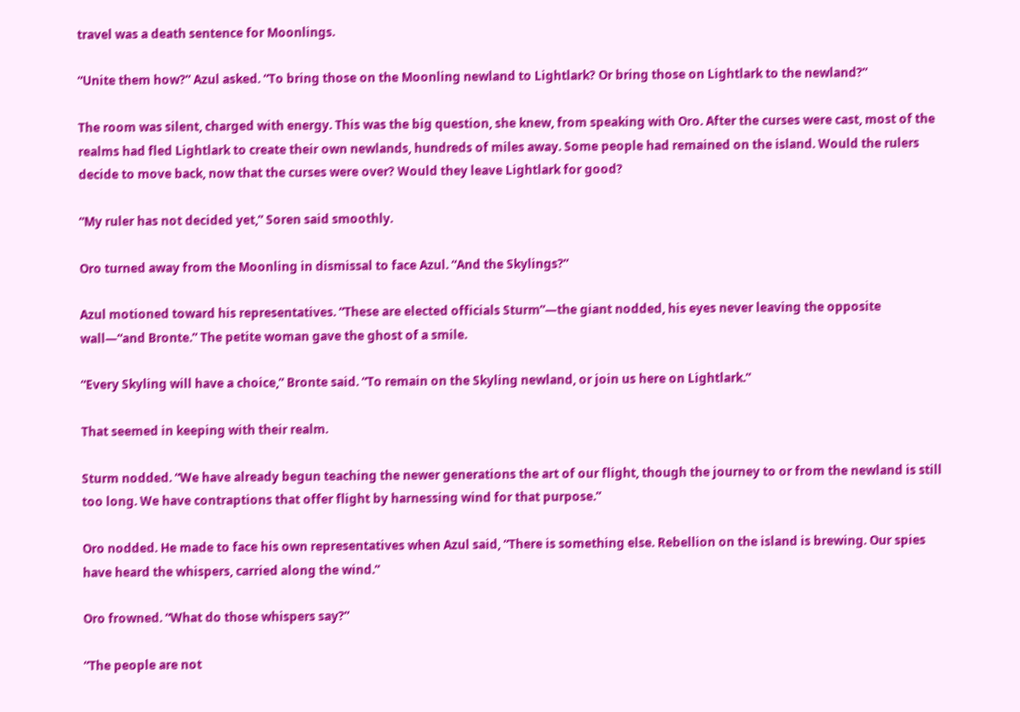travel was a death sentence for Moonlings.

“Unite them how?” Azul asked. “To bring those on the Moonling newland to Lightlark? Or bring those on Lightlark to the newland?”

The room was silent, charged with energy. This was the big question, she knew, from speaking with Oro. After the curses were cast, most of the realms had fled Lightlark to create their own newlands, hundreds of miles away. Some people had remained on the island. Would the rulers decide to move back, now that the curses were over? Would they leave Lightlark for good?

“My ruler has not decided yet,” Soren said smoothly.

Oro turned away from the Moonling in dismissal to face Azul. “And the Skylings?”

Azul motioned toward his representatives. “These are elected officials Sturm”—the giant nodded, his eyes never leaving the opposite wall—“and Bronte.” The petite woman gave the ghost of a smile.

“Every Skyling will have a choice,” Bronte said. “To remain on the Skyling newland, or join us here on Lightlark.”

That seemed in keeping with their realm.

Sturm nodded. “We have already begun teaching the newer generations the art of our flight, though the journey to or from the newland is still too long. We have contraptions that offer flight by harnessing wind for that purpose.”

Oro nodded. He made to face his own representatives when Azul said, “There is something else. Rebellion on the island is brewing. Our spies have heard the whispers, carried along the wind.”

Oro frowned. “What do those whispers say?”

“The people are not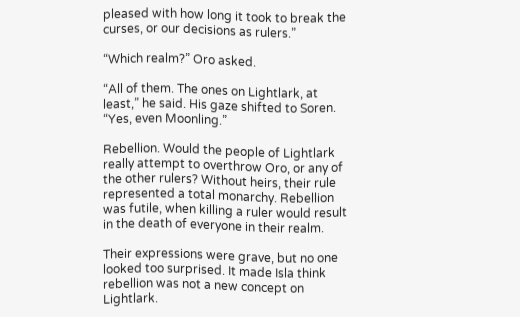pleased with how long it took to break the curses, or our decisions as rulers.”

“Which realm?” Oro asked.

“All of them. The ones on Lightlark, at least,” he said. His gaze shifted to Soren. “Yes, even Moonling.”

Rebellion. Would the people of Lightlark really attempt to overthrow Oro, or any of the other rulers? Without heirs, their rule represented a total monarchy. Rebellion was futile, when killing a ruler would result in the death of everyone in their realm.

Their expressions were grave, but no one looked too surprised. It made Isla think rebellion was not a new concept on Lightlark.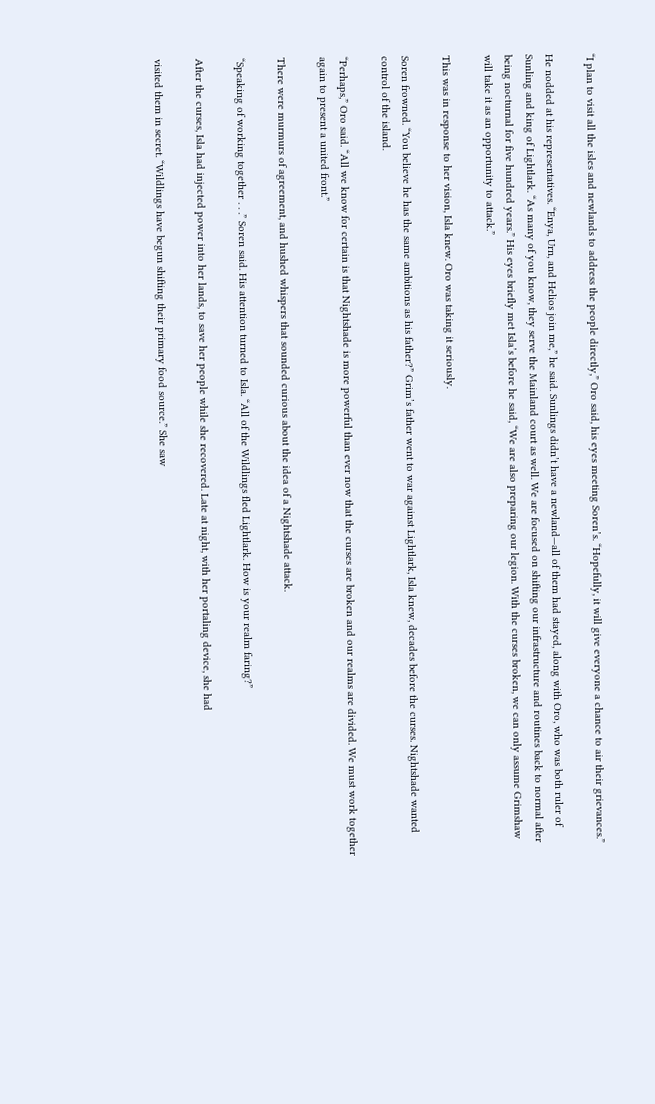“I plan to visit all the isles and newlands to address the people directly,” Oro said, his eyes meeting Soren’s. “Hopefully, it will give everyone a chance to air their grievances.”

He nodded at his representatives. “Enya, Urn, and Helios join me,” he said. Sunlings didn’t have a newland—all of them had stayed, along with Oro, who was both ruler of Sunling and king of Lightlark. “As many of you know, they serve the Mainland court as well. We are focused on shifting our infrastructure and routines back to normal after being nocturnal for five hundred years.” His eyes briefly met Isla’s before he said, “We are also preparing our legion. With the curses broken, we can only assume Grimshaw will take it as an opportunity to attack.”

This was in response to her vision, Isla knew. Oro was taking it seriously.

Soren frowned. “You believe he has the same ambitions as his father?” Grim’s father went to war against Lightlark, Isla knew, decades before the curses. Nightshade wanted control of the island.

“Perhaps,” Oro said. “All we know for certain is that Nightshade is more powerful than ever now that the curses are broken and our realms are divided. We must work together again to present a united front.”

There were murmurs of agreement, and hushed whispers that sounded curious about the idea of a Nightshade attack.

“Speaking of working together . . .” Soren said. His attention turned to Isla. “All of the Wildlings fled Lightlark. How is your realm faring?”

After the curses, Isla had injected power into her lands, to save her people while she recovered. Late at night, with her portaling device, she had

visited them in secret. “Wildlings have begun shifting their primary food source.” She saw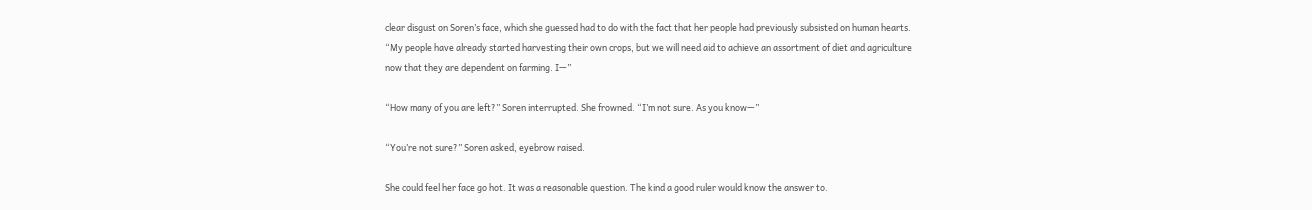clear disgust on Soren’s face, which she guessed had to do with the fact that her people had previously subsisted on human hearts. “My people have already started harvesting their own crops, but we will need aid to achieve an assortment of diet and agriculture now that they are dependent on farming. I—”

“How many of you are left?” Soren interrupted. She frowned. “I’m not sure. As you know—”

“You’re not sure?” Soren asked, eyebrow raised.

She could feel her face go hot. It was a reasonable question. The kind a good ruler would know the answer to.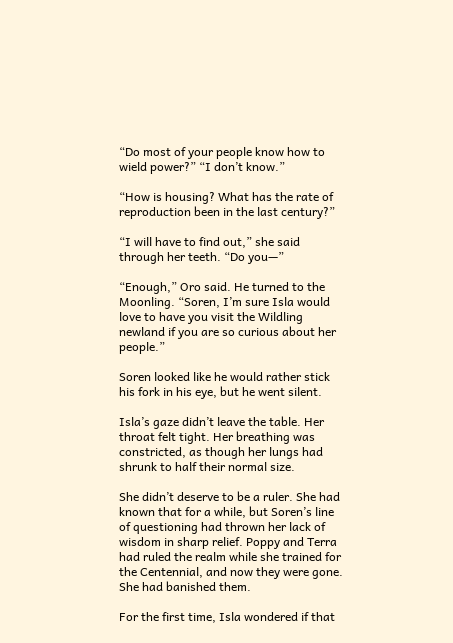“Do most of your people know how to wield power?” “I don’t know.”

“How is housing? What has the rate of reproduction been in the last century?”

“I will have to find out,” she said through her teeth. “Do you—”

“Enough,” Oro said. He turned to the Moonling. “Soren, I’m sure Isla would love to have you visit the Wildling newland if you are so curious about her people.”

Soren looked like he would rather stick his fork in his eye, but he went silent.

Isla’s gaze didn’t leave the table. Her throat felt tight. Her breathing was constricted, as though her lungs had shrunk to half their normal size.

She didn’t deserve to be a ruler. She had known that for a while, but Soren’s line of questioning had thrown her lack of wisdom in sharp relief. Poppy and Terra had ruled the realm while she trained for the Centennial, and now they were gone. She had banished them.

For the first time, Isla wondered if that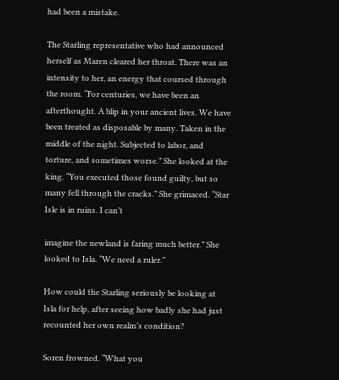had been a mistake.

The Starling representative who had announced herself as Maren cleared her throat. There was an intensity to her, an energy that coursed through the room. “For centuries, we have been an afterthought. A blip in your ancient lives. We have been treated as disposable by many. Taken in the middle of the night. Subjected to labor, and torture, and sometimes worse.” She looked at the king. “You executed those found guilty, but so many fell through the cracks.” She grimaced. “Star Isle is in ruins. I can’t

imagine the newland is faring much better.” She looked to Isla. “We need a ruler.”

How could the Starling seriously be looking at Isla for help, after seeing how badly she had just recounted her own realm’s condition?

Soren frowned. “What you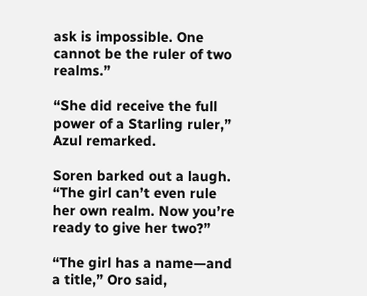ask is impossible. One cannot be the ruler of two realms.”

“She did receive the full power of a Starling ruler,” Azul remarked.

Soren barked out a laugh. “The girl can’t even rule her own realm. Now you’re ready to give her two?”

“The girl has a name—and a title,” Oro said,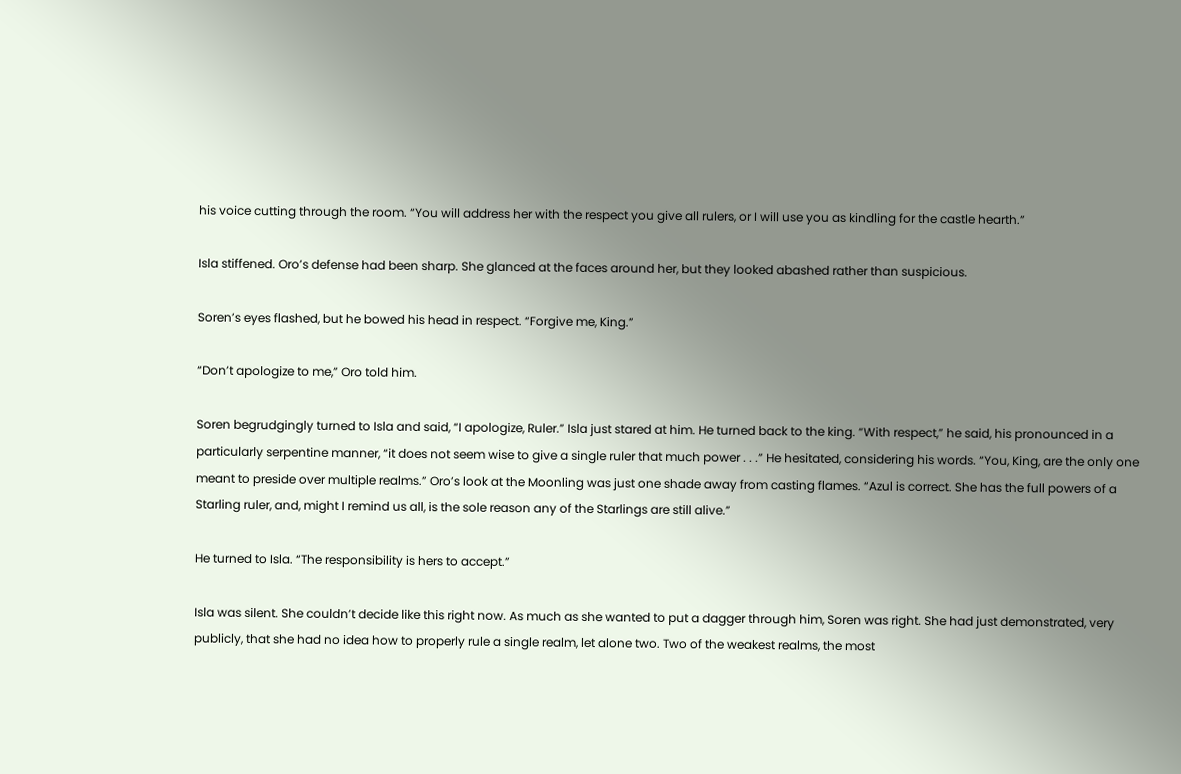his voice cutting through the room. “You will address her with the respect you give all rulers, or I will use you as kindling for the castle hearth.”

Isla stiffened. Oro’s defense had been sharp. She glanced at the faces around her, but they looked abashed rather than suspicious.

Soren’s eyes flashed, but he bowed his head in respect. “Forgive me, King.”

“Don’t apologize to me,” Oro told him.

Soren begrudgingly turned to Isla and said, “I apologize, Ruler.” Isla just stared at him. He turned back to the king. “With respect,” he said, his pronounced in a particularly serpentine manner, “it does not seem wise to give a single ruler that much power . . .” He hesitated, considering his words. “You, King, are the only one meant to preside over multiple realms.” Oro’s look at the Moonling was just one shade away from casting flames. “Azul is correct. She has the full powers of a Starling ruler, and, might I remind us all, is the sole reason any of the Starlings are still alive.”

He turned to Isla. “The responsibility is hers to accept.”

Isla was silent. She couldn’t decide like this right now. As much as she wanted to put a dagger through him, Soren was right. She had just demonstrated, very publicly, that she had no idea how to properly rule a single realm, let alone two. Two of the weakest realms, the most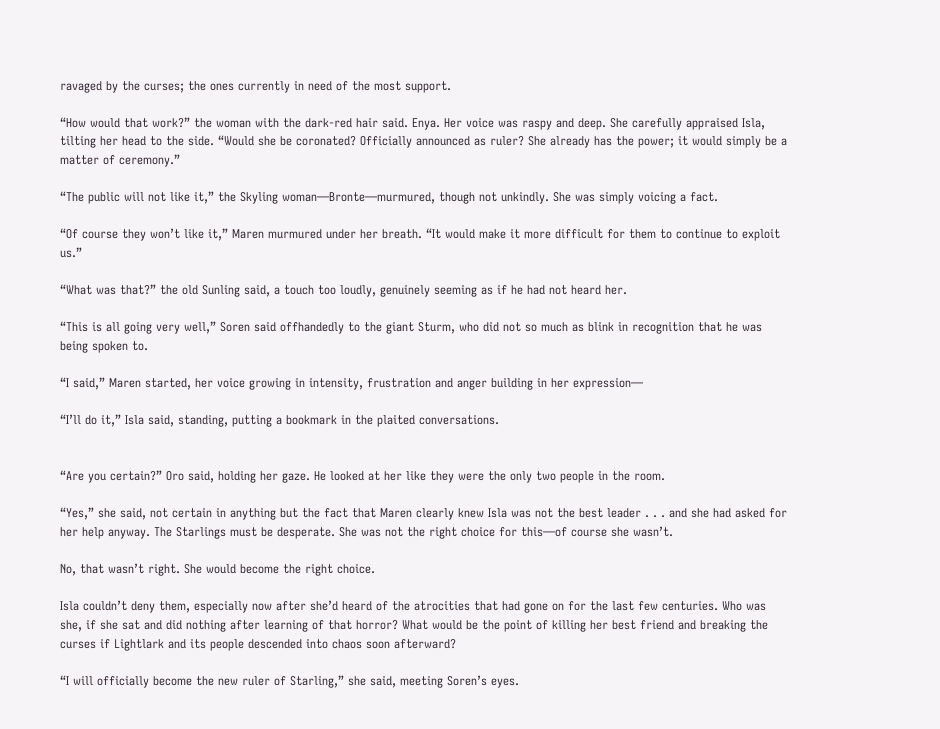ravaged by the curses; the ones currently in need of the most support.

“How would that work?” the woman with the dark-red hair said. Enya. Her voice was raspy and deep. She carefully appraised Isla, tilting her head to the side. “Would she be coronated? Officially announced as ruler? She already has the power; it would simply be a matter of ceremony.”

“The public will not like it,” the Skyling woman—Bronte—murmured, though not unkindly. She was simply voicing a fact.

“Of course they won’t like it,” Maren murmured under her breath. “It would make it more difficult for them to continue to exploit us.”

“What was that?” the old Sunling said, a touch too loudly, genuinely seeming as if he had not heard her.

“This is all going very well,” Soren said offhandedly to the giant Sturm, who did not so much as blink in recognition that he was being spoken to.

“I said,” Maren started, her voice growing in intensity, frustration and anger building in her expression—

“I’ll do it,” Isla said, standing, putting a bookmark in the plaited conversations.


“Are you certain?” Oro said, holding her gaze. He looked at her like they were the only two people in the room.

“Yes,” she said, not certain in anything but the fact that Maren clearly knew Isla was not the best leader . . . and she had asked for her help anyway. The Starlings must be desperate. She was not the right choice for this—of course she wasn’t.

No, that wasn’t right. She would become the right choice.

Isla couldn’t deny them, especially now after she’d heard of the atrocities that had gone on for the last few centuries. Who was she, if she sat and did nothing after learning of that horror? What would be the point of killing her best friend and breaking the curses if Lightlark and its people descended into chaos soon afterward?

“I will officially become the new ruler of Starling,” she said, meeting Soren’s eyes.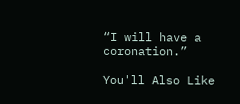“I will have a coronation.”

You'll Also Like